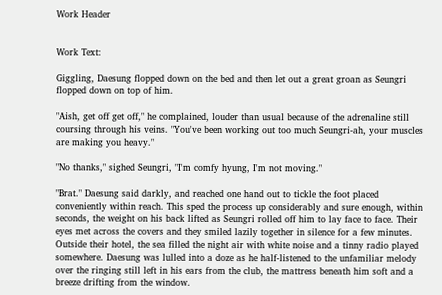Work Header


Work Text:

Giggling, Daesung flopped down on the bed and then let out a great groan as Seungri flopped down on top of him.

"Aish, get off get off," he complained, louder than usual because of the adrenaline still coursing through his veins. "You've been working out too much Seungri-ah, your muscles are making you heavy."

"No thanks," sighed Seungri, "I'm comfy hyung, I'm not moving."

"Brat." Daesung said darkly, and reached one hand out to tickle the foot placed conveniently within reach. This sped the process up considerably and sure enough, within seconds, the weight on his back lifted as Seungri rolled off him to lay face to face. Their eyes met across the covers and they smiled lazily together in silence for a few minutes. Outside their hotel, the sea filled the night air with white noise and a tinny radio played somewhere. Daesung was lulled into a doze as he half-listened to the unfamiliar melody over the ringing still left in his ears from the club, the mattress beneath him soft and a breeze drifting from the window.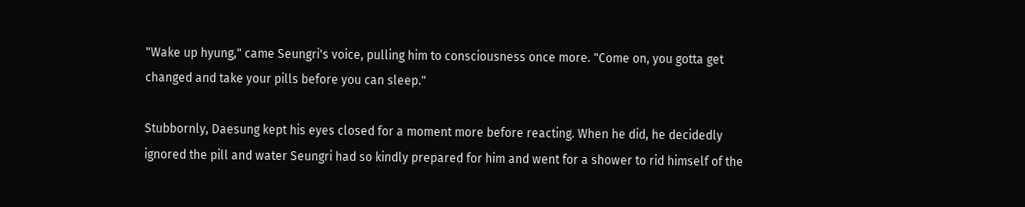"Wake up hyung," came Seungri's voice, pulling him to consciousness once more. "Come on, you gotta get changed and take your pills before you can sleep."

Stubbornly, Daesung kept his eyes closed for a moment more before reacting. When he did, he decidedly ignored the pill and water Seungri had so kindly prepared for him and went for a shower to rid himself of the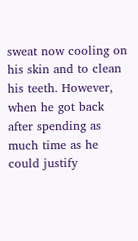sweat now cooling on his skin and to clean his teeth. However, when he got back after spending as much time as he could justify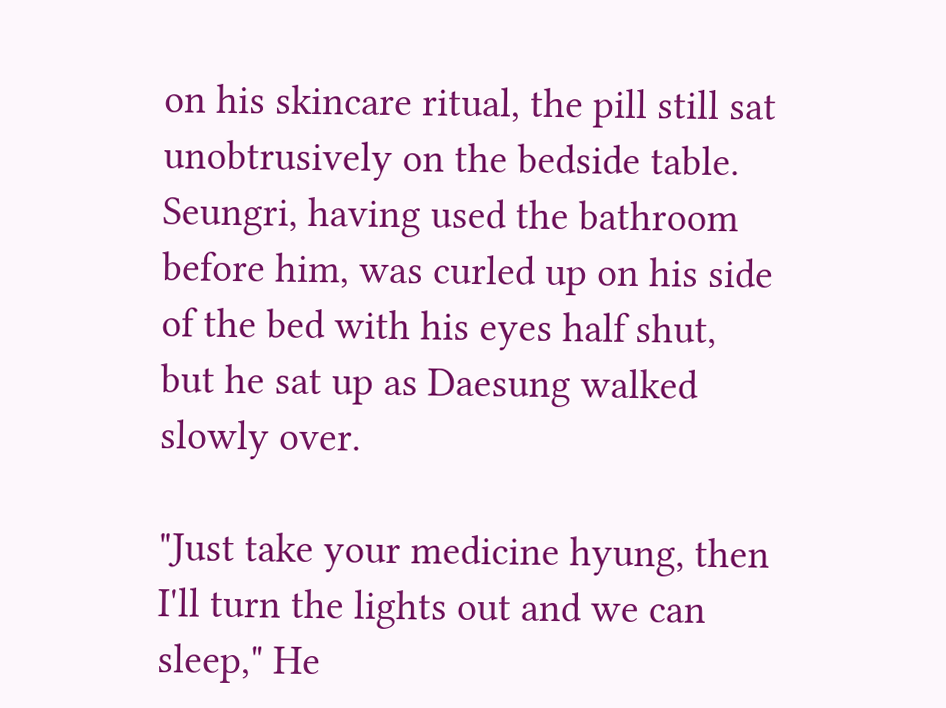on his skincare ritual, the pill still sat unobtrusively on the bedside table. Seungri, having used the bathroom before him, was curled up on his side of the bed with his eyes half shut, but he sat up as Daesung walked slowly over.

"Just take your medicine hyung, then I'll turn the lights out and we can sleep," He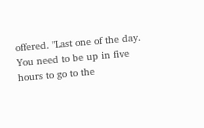offered. "Last one of the day. You need to be up in five hours to go to the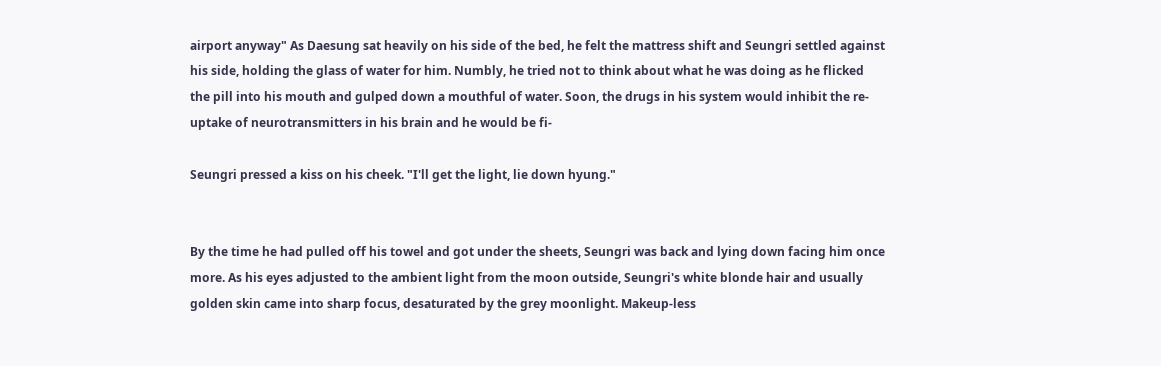airport anyway" As Daesung sat heavily on his side of the bed, he felt the mattress shift and Seungri settled against his side, holding the glass of water for him. Numbly, he tried not to think about what he was doing as he flicked the pill into his mouth and gulped down a mouthful of water. Soon, the drugs in his system would inhibit the re-uptake of neurotransmitters in his brain and he would be fi-

Seungri pressed a kiss on his cheek. "I'll get the light, lie down hyung."


By the time he had pulled off his towel and got under the sheets, Seungri was back and lying down facing him once more. As his eyes adjusted to the ambient light from the moon outside, Seungri's white blonde hair and usually golden skin came into sharp focus, desaturated by the grey moonlight. Makeup-less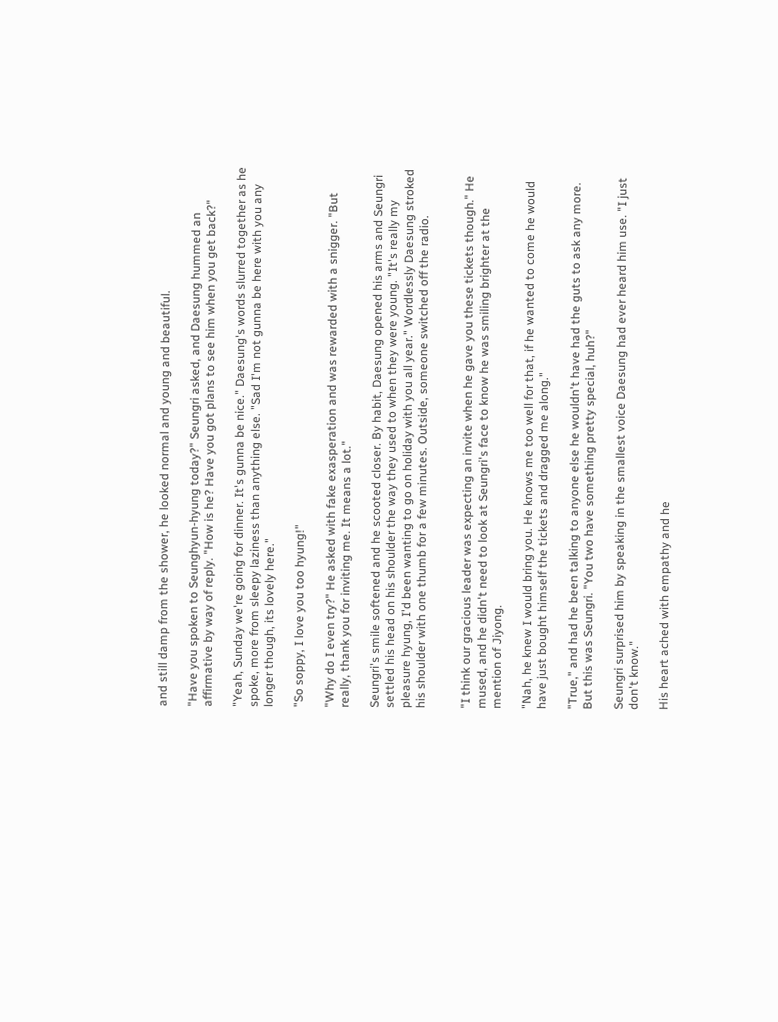and still damp from the shower, he looked normal and young and beautiful.

"Have you spoken to Seunghyun-hyung today?" Seungri asked, and Daesung hummed an affirmative by way of reply. "How is he? Have you got plans to see him when you get back?"

"Yeah, Sunday we're going for dinner. It's gunna be nice." Daesung's words slurred together as he spoke, more from sleepy laziness than anything else. "Sad I'm not gunna be here with you any longer though, its lovely here."

"So soppy, I love you too hyung!"

"Why do I even try?" He asked with fake exasperation and was rewarded with a snigger. "But really, thank you for inviting me. It means a lot."

Seungri's smile softened and he scooted closer. By habit, Daesung opened his arms and Seungri settled his head on his shoulder the way they used to when they were young. "It's really my pleasure hyung, I'd been wanting to go on holiday with you all year." Wordlessly Daesung stroked his shoulder with one thumb for a few minutes. Outside, someone switched off the radio.


"I think our gracious leader was expecting an invite when he gave you these tickets though." He mused, and he didn't need to look at Seungri's face to know he was smiling brighter at the mention of Jiyong.

"Nah, he knew I would bring you. He knows me too well for that, if he wanted to come he would have just bought himself the tickets and dragged me along."

"True," and had he been talking to anyone else he wouldn't have had the guts to ask any more. But this was Seungri. "You two have something pretty special, huh?"

Seungri surprised him by speaking in the smallest voice Daesung had ever heard him use. "I just don't know."

His heart ached with empathy and he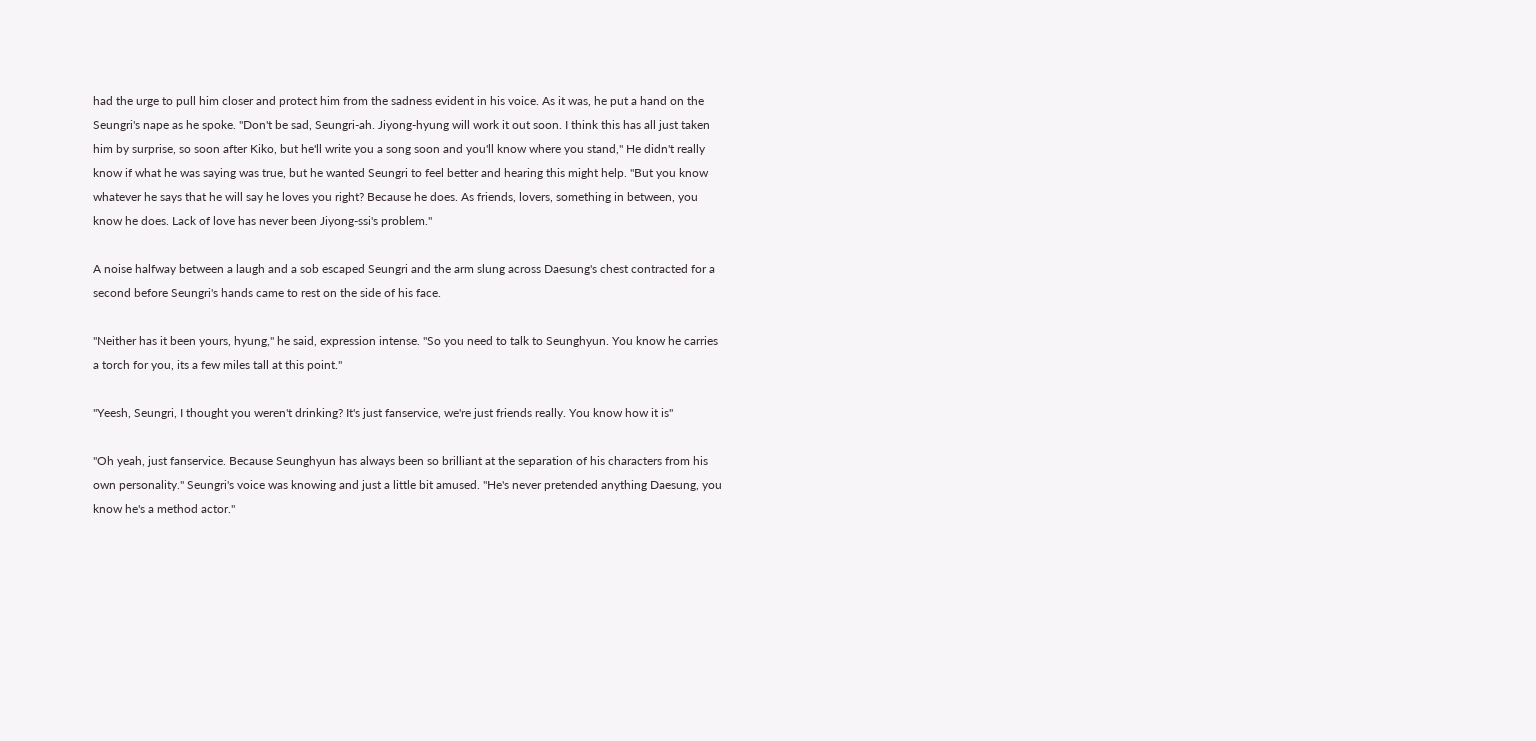had the urge to pull him closer and protect him from the sadness evident in his voice. As it was, he put a hand on the Seungri's nape as he spoke. "Don't be sad, Seungri-ah. Jiyong-hyung will work it out soon. I think this has all just taken him by surprise, so soon after Kiko, but he'll write you a song soon and you'll know where you stand," He didn't really know if what he was saying was true, but he wanted Seungri to feel better and hearing this might help. "But you know whatever he says that he will say he loves you right? Because he does. As friends, lovers, something in between, you know he does. Lack of love has never been Jiyong-ssi's problem."

A noise halfway between a laugh and a sob escaped Seungri and the arm slung across Daesung's chest contracted for a second before Seungri's hands came to rest on the side of his face.

"Neither has it been yours, hyung," he said, expression intense. "So you need to talk to Seunghyun. You know he carries a torch for you, its a few miles tall at this point."

"Yeesh, Seungri, I thought you weren't drinking? It's just fanservice, we're just friends really. You know how it is"

"Oh yeah, just fanservice. Because Seunghyun has always been so brilliant at the separation of his characters from his own personality." Seungri's voice was knowing and just a little bit amused. "He's never pretended anything Daesung, you know he's a method actor."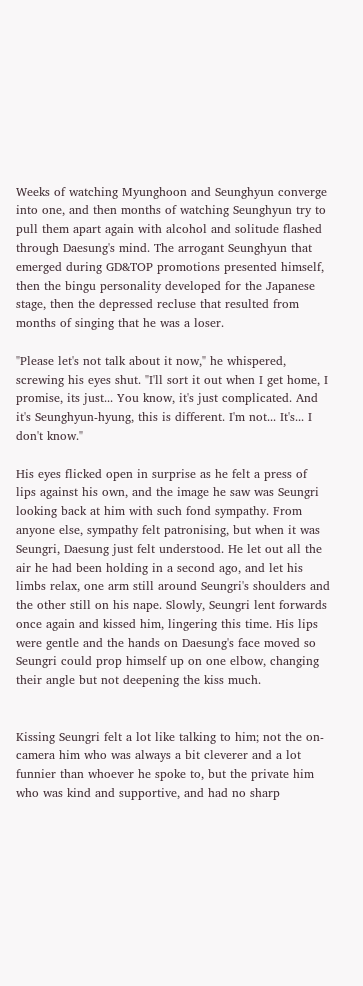Weeks of watching Myunghoon and Seunghyun converge into one, and then months of watching Seunghyun try to pull them apart again with alcohol and solitude flashed through Daesung's mind. The arrogant Seunghyun that emerged during GD&TOP promotions presented himself, then the bingu personality developed for the Japanese stage, then the depressed recluse that resulted from months of singing that he was a loser.

"Please let's not talk about it now," he whispered, screwing his eyes shut. "I'll sort it out when I get home, I promise, its just... You know, it's just complicated. And it's Seunghyun-hyung, this is different. I'm not... It's... I don't know."

His eyes flicked open in surprise as he felt a press of lips against his own, and the image he saw was Seungri looking back at him with such fond sympathy. From anyone else, sympathy felt patronising, but when it was Seungri, Daesung just felt understood. He let out all the air he had been holding in a second ago, and let his limbs relax, one arm still around Seungri's shoulders and the other still on his nape. Slowly, Seungri lent forwards once again and kissed him, lingering this time. His lips were gentle and the hands on Daesung's face moved so Seungri could prop himself up on one elbow, changing their angle but not deepening the kiss much.


Kissing Seungri felt a lot like talking to him; not the on-camera him who was always a bit cleverer and a lot funnier than whoever he spoke to, but the private him who was kind and supportive, and had no sharp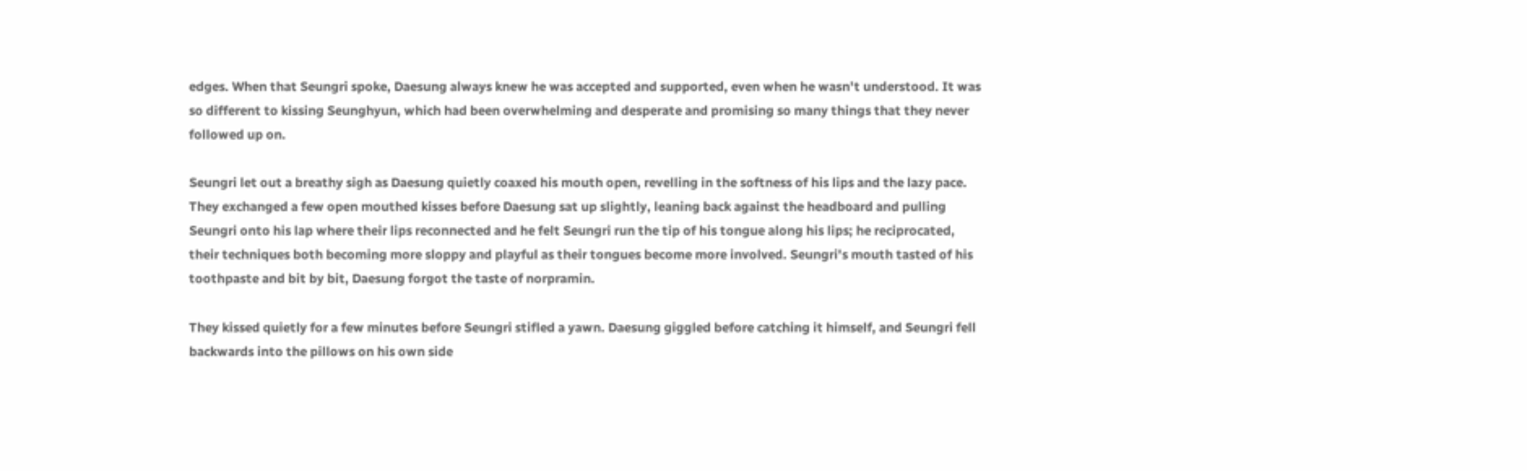edges. When that Seungri spoke, Daesung always knew he was accepted and supported, even when he wasn't understood. It was so different to kissing Seunghyun, which had been overwhelming and desperate and promising so many things that they never followed up on.

Seungri let out a breathy sigh as Daesung quietly coaxed his mouth open, revelling in the softness of his lips and the lazy pace. They exchanged a few open mouthed kisses before Daesung sat up slightly, leaning back against the headboard and pulling Seungri onto his lap where their lips reconnected and he felt Seungri run the tip of his tongue along his lips; he reciprocated, their techniques both becoming more sloppy and playful as their tongues become more involved. Seungri's mouth tasted of his toothpaste and bit by bit, Daesung forgot the taste of norpramin.

They kissed quietly for a few minutes before Seungri stifled a yawn. Daesung giggled before catching it himself, and Seungri fell backwards into the pillows on his own side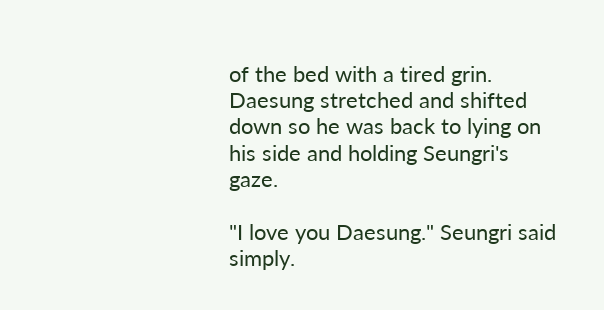of the bed with a tired grin. Daesung stretched and shifted down so he was back to lying on his side and holding Seungri's gaze.

"I love you Daesung." Seungri said simply.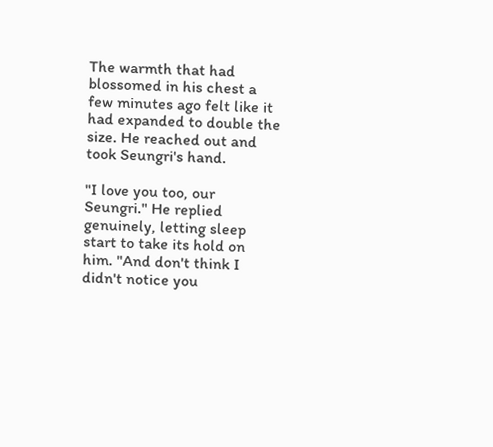The warmth that had blossomed in his chest a few minutes ago felt like it had expanded to double the size. He reached out and took Seungri's hand.

"I love you too, our Seungri." He replied genuinely, letting sleep start to take its hold on him. "And don't think I didn't notice you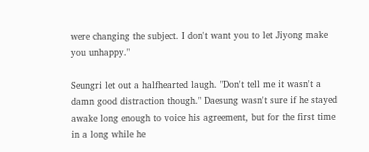were changing the subject. I don't want you to let Jiyong make you unhappy."

Seungri let out a halfhearted laugh. "Don't tell me it wasn't a damn good distraction though." Daesung wasn't sure if he stayed awake long enough to voice his agreement, but for the first time in a long while he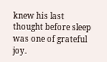knew his last thought before sleep was one of grateful joy.